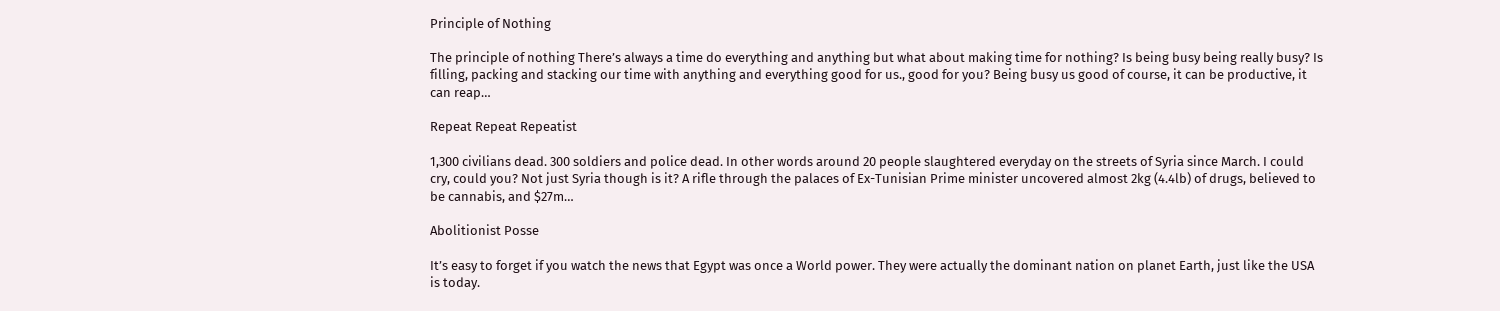Principle of Nothing

The principle of nothing There’s always a time do everything and anything but what about making time for nothing? Is being busy being really busy? Is filling, packing and stacking our time with anything and everything good for us., good for you? Being busy us good of course, it can be productive, it can reap…

Repeat Repeat Repeatist

1,300 civilians dead. 300 soldiers and police dead. In other words around 20 people slaughtered everyday on the streets of Syria since March. I could cry, could you? Not just Syria though is it? A rifle through the palaces of Ex-Tunisian Prime minister uncovered almost 2kg (4.4lb) of drugs, believed to be cannabis, and $27m…

Abolitionist Posse

It’s easy to forget if you watch the news that Egypt was once a World power. They were actually the dominant nation on planet Earth, just like the USA is today.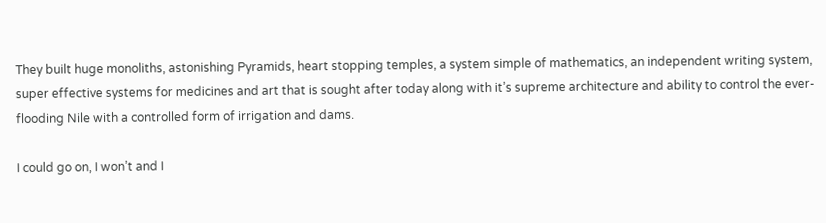They built huge monoliths, astonishing Pyramids, heart stopping temples, a system simple of mathematics, an independent writing system, super effective systems for medicines and art that is sought after today along with it’s supreme architecture and ability to control the ever-flooding Nile with a controlled form of irrigation and dams.

I could go on, I won’t and I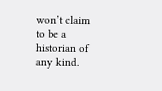won’t claim to be a historian of any kind.